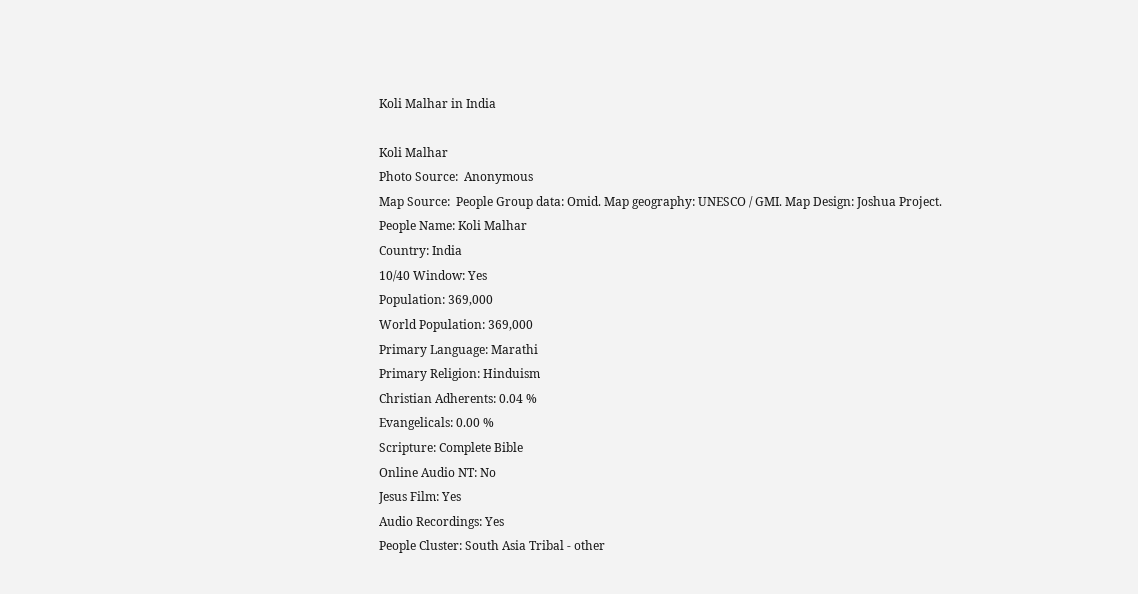Koli Malhar in India

Koli Malhar
Photo Source:  Anonymous
Map Source:  People Group data: Omid. Map geography: UNESCO / GMI. Map Design: Joshua Project.
People Name: Koli Malhar
Country: India
10/40 Window: Yes
Population: 369,000
World Population: 369,000
Primary Language: Marathi
Primary Religion: Hinduism
Christian Adherents: 0.04 %
Evangelicals: 0.00 %
Scripture: Complete Bible
Online Audio NT: No
Jesus Film: Yes
Audio Recordings: Yes
People Cluster: South Asia Tribal - other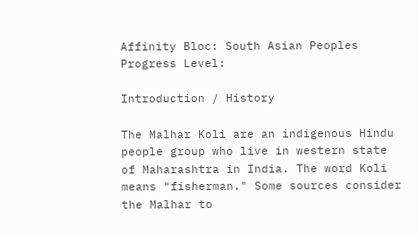Affinity Bloc: South Asian Peoples
Progress Level:

Introduction / History

The Malhar Koli are an indigenous Hindu people group who live in western state of Maharashtra in India. The word Koli means "fisherman." Some sources consider the Malhar to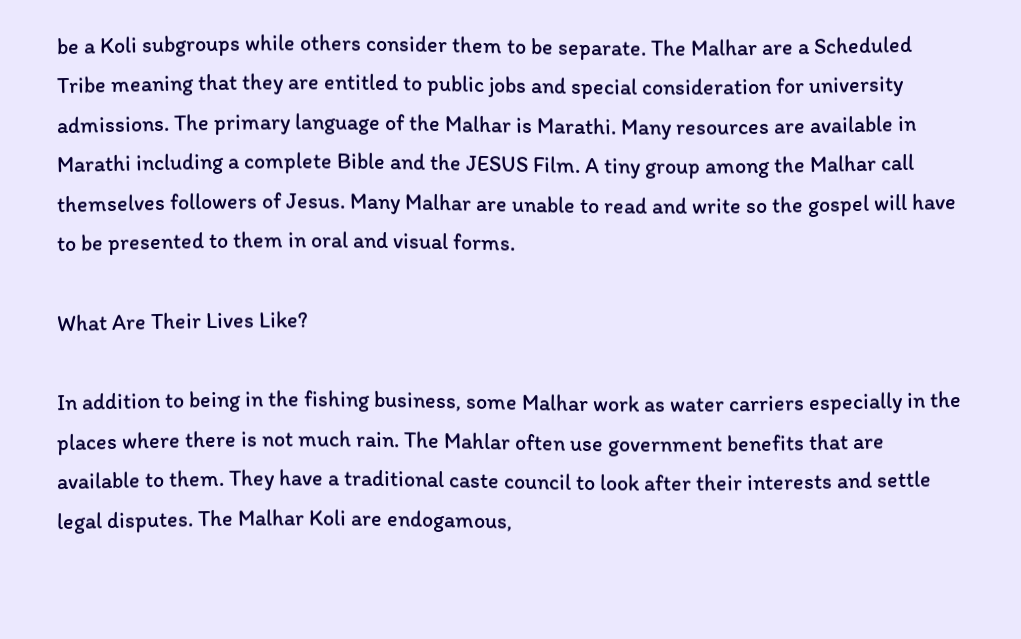be a Koli subgroups while others consider them to be separate. The Malhar are a Scheduled Tribe meaning that they are entitled to public jobs and special consideration for university admissions. The primary language of the Malhar is Marathi. Many resources are available in Marathi including a complete Bible and the JESUS Film. A tiny group among the Malhar call themselves followers of Jesus. Many Malhar are unable to read and write so the gospel will have to be presented to them in oral and visual forms.

What Are Their Lives Like?

In addition to being in the fishing business, some Malhar work as water carriers especially in the places where there is not much rain. The Mahlar often use government benefits that are available to them. They have a traditional caste council to look after their interests and settle legal disputes. The Malhar Koli are endogamous,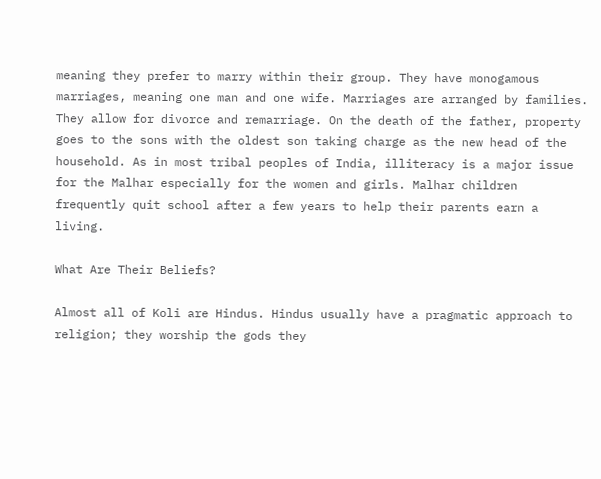meaning they prefer to marry within their group. They have monogamous marriages, meaning one man and one wife. Marriages are arranged by families. They allow for divorce and remarriage. On the death of the father, property goes to the sons with the oldest son taking charge as the new head of the household. As in most tribal peoples of India, illiteracy is a major issue for the Malhar especially for the women and girls. Malhar children frequently quit school after a few years to help their parents earn a living.

What Are Their Beliefs?

Almost all of Koli are Hindus. Hindus usually have a pragmatic approach to religion; they worship the gods they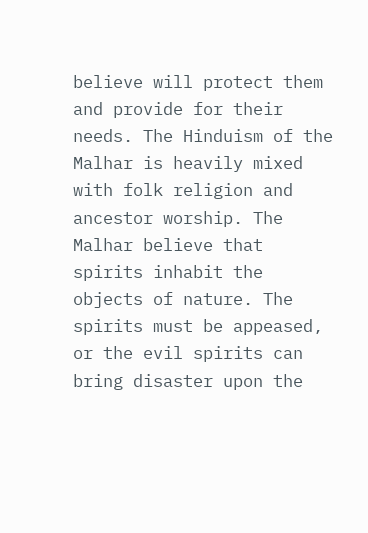believe will protect them and provide for their needs. The Hinduism of the Malhar is heavily mixed with folk religion and ancestor worship. The Malhar believe that spirits inhabit the objects of nature. The spirits must be appeased, or the evil spirits can bring disaster upon the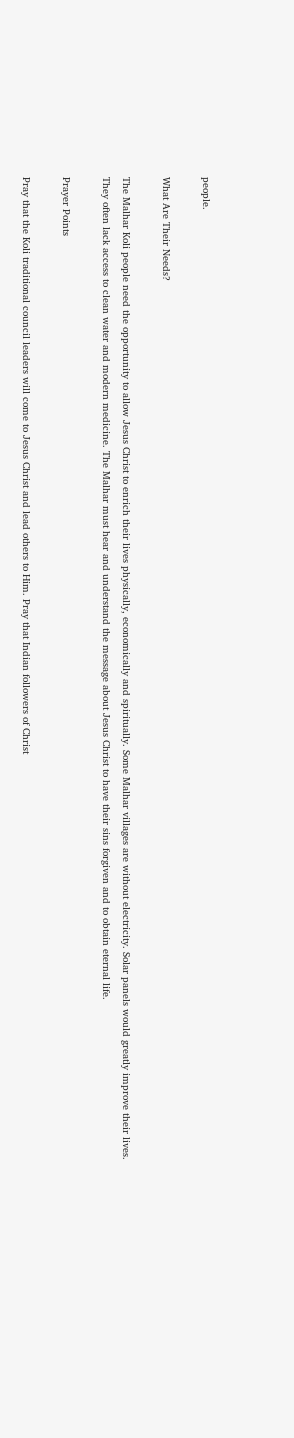people.

What Are Their Needs?

The Malhar Koli people need the opportunity to allow Jesus Christ to enrich their lives physically, economically and spiritually. Some Malhar villages are without electricity. Solar panels would greatly improve their lives. They often lack access to clean water and modern medicine. The Malhar must hear and understand the message about Jesus Christ to have their sins forgiven and to obtain eternal life.

Prayer Points

Pray that the Koli traditional council leaders will come to Jesus Christ and lead others to Him. Pray that Indian followers of Christ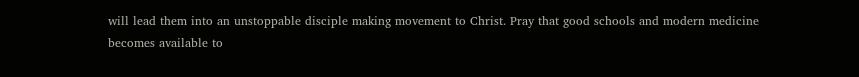will lead them into an unstoppable disciple making movement to Christ. Pray that good schools and modern medicine becomes available to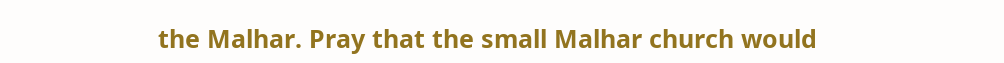the Malhar. Pray that the small Malhar church would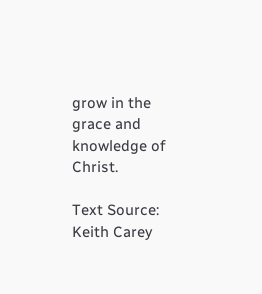grow in the grace and knowledge of Christ.

Text Source:   Keith Carey